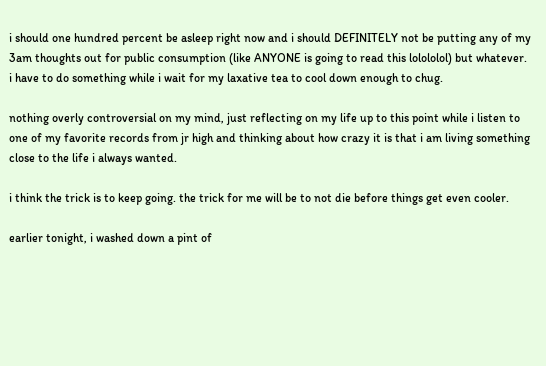i should one hundred percent be asleep right now and i should DEFINITELY not be putting any of my 3am thoughts out for public consumption (like ANYONE is going to read this lolololol) but whatever. i have to do something while i wait for my laxative tea to cool down enough to chug.

nothing overly controversial on my mind, just reflecting on my life up to this point while i listen to one of my favorite records from jr high and thinking about how crazy it is that i am living something close to the life i always wanted.

i think the trick is to keep going. the trick for me will be to not die before things get even cooler.

earlier tonight, i washed down a pint of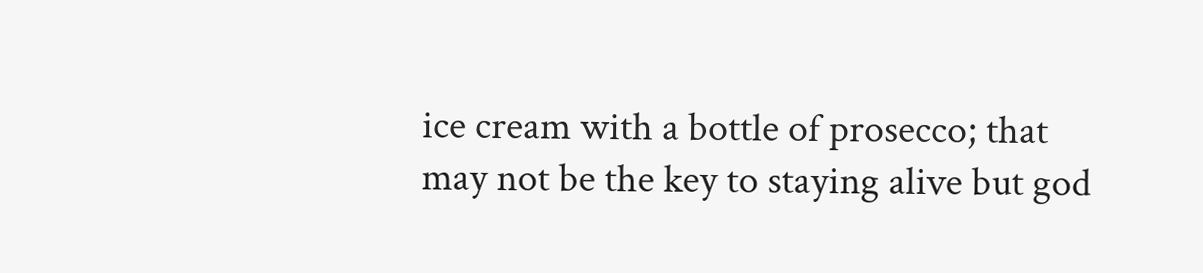ice cream with a bottle of prosecco; that may not be the key to staying alive but god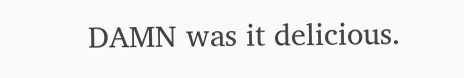DAMN was it delicious.